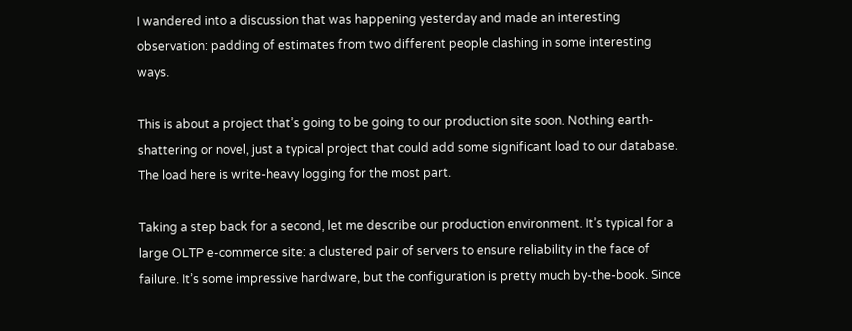I wandered into a discussion that was happening yesterday and made an interesting observation: padding of estimates from two different people clashing in some interesting ways.

This is about a project that’s going to be going to our production site soon. Nothing earth-shattering or novel, just a typical project that could add some significant load to our database. The load here is write-heavy logging for the most part.

Taking a step back for a second, let me describe our production environment. It’s typical for a large OLTP e-commerce site: a clustered pair of servers to ensure reliability in the face of failure. It’s some impressive hardware, but the configuration is pretty much by-the-book. Since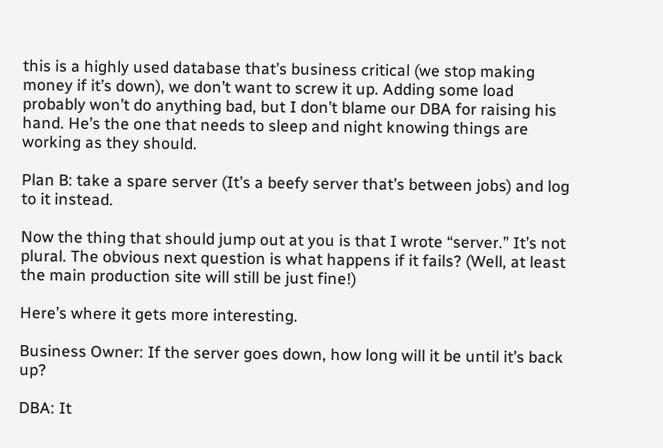this is a highly used database that’s business critical (we stop making money if it’s down), we don’t want to screw it up. Adding some load probably won’t do anything bad, but I don’t blame our DBA for raising his hand. He’s the one that needs to sleep and night knowing things are working as they should.

Plan B: take a spare server (It’s a beefy server that’s between jobs) and log to it instead.

Now the thing that should jump out at you is that I wrote “server.” It’s not plural. The obvious next question is what happens if it fails? (Well, at least the main production site will still be just fine!)

Here’s where it gets more interesting.

Business Owner: If the server goes down, how long will it be until it’s back up?

DBA: It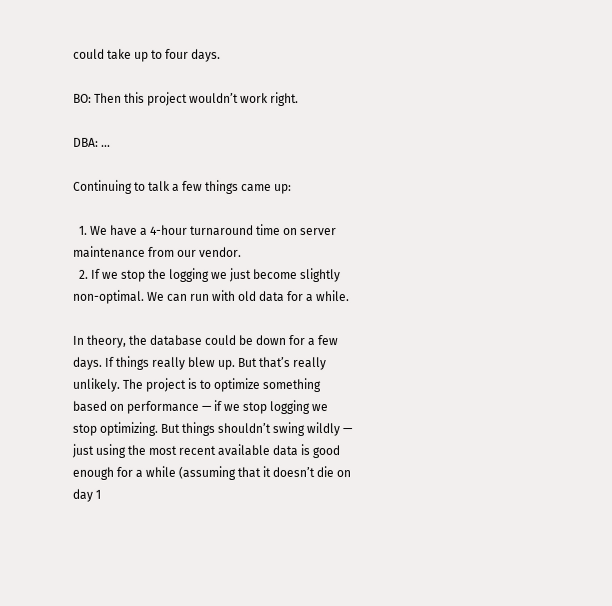could take up to four days.

BO: Then this project wouldn’t work right.

DBA: …

Continuing to talk a few things came up:

  1. We have a 4-hour turnaround time on server maintenance from our vendor.
  2. If we stop the logging we just become slightly non-optimal. We can run with old data for a while.

In theory, the database could be down for a few days. If things really blew up. But that’s really unlikely. The project is to optimize something based on performance — if we stop logging we stop optimizing. But things shouldn’t swing wildly — just using the most recent available data is good enough for a while (assuming that it doesn’t die on day 1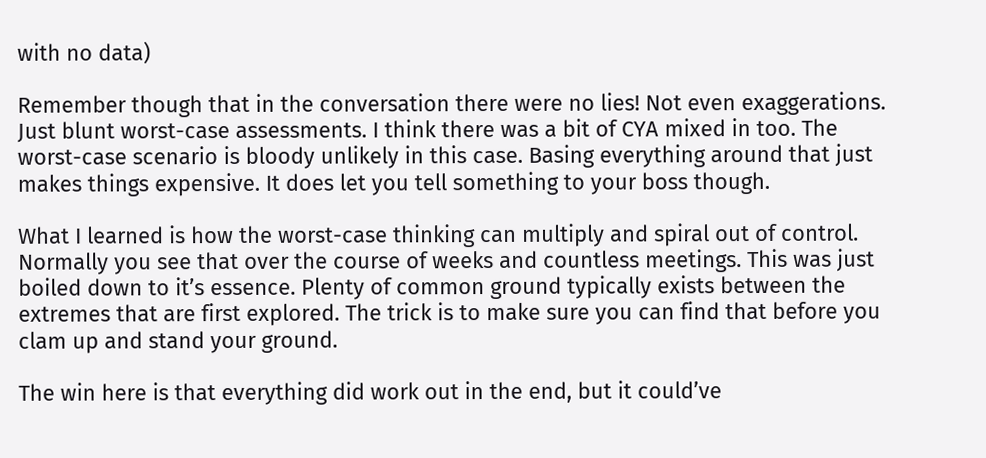with no data)

Remember though that in the conversation there were no lies! Not even exaggerations. Just blunt worst-case assessments. I think there was a bit of CYA mixed in too. The worst-case scenario is bloody unlikely in this case. Basing everything around that just makes things expensive. It does let you tell something to your boss though.

What I learned is how the worst-case thinking can multiply and spiral out of control. Normally you see that over the course of weeks and countless meetings. This was just boiled down to it’s essence. Plenty of common ground typically exists between the extremes that are first explored. The trick is to make sure you can find that before you clam up and stand your ground.

The win here is that everything did work out in the end, but it could’ve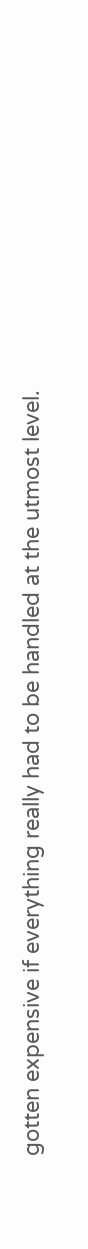gotten expensive if everything really had to be handled at the utmost level.